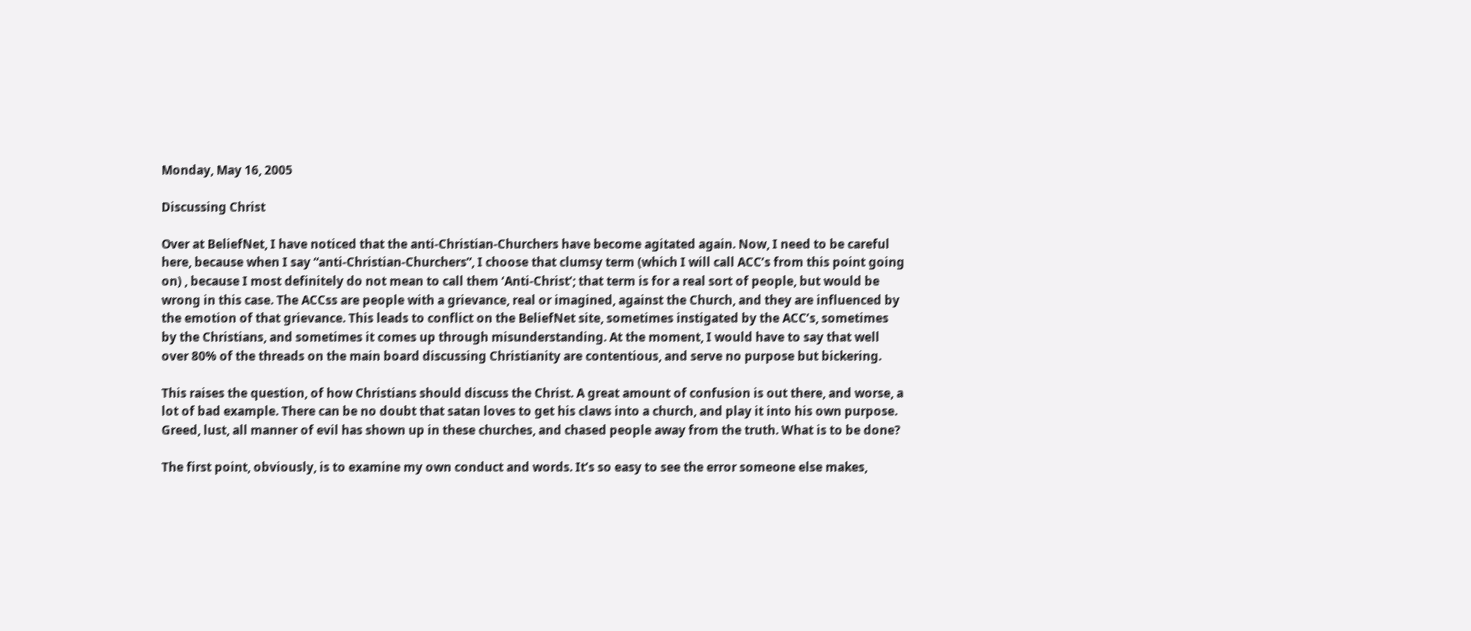Monday, May 16, 2005

Discussing Christ

Over at BeliefNet, I have noticed that the anti-Christian-Churchers have become agitated again. Now, I need to be careful here, because when I say “anti-Christian-Churchers”, I choose that clumsy term (which I will call ACC’s from this point going on) , because I most definitely do not mean to call them ‘Anti-Christ’; that term is for a real sort of people, but would be wrong in this case. The ACCss are people with a grievance, real or imagined, against the Church, and they are influenced by the emotion of that grievance. This leads to conflict on the BeliefNet site, sometimes instigated by the ACC’s, sometimes by the Christians, and sometimes it comes up through misunderstanding. At the moment, I would have to say that well over 80% of the threads on the main board discussing Christianity are contentious, and serve no purpose but bickering.

This raises the question, of how Christians should discuss the Christ. A great amount of confusion is out there, and worse, a lot of bad example. There can be no doubt that satan loves to get his claws into a church, and play it into his own purpose. Greed, lust, all manner of evil has shown up in these churches, and chased people away from the truth. What is to be done?

The first point, obviously, is to examine my own conduct and words. It’s so easy to see the error someone else makes,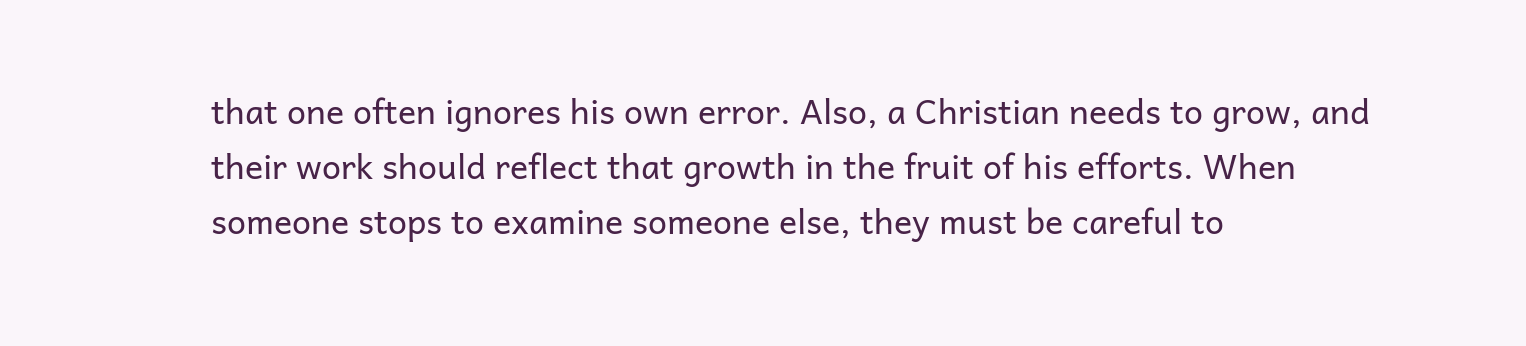that one often ignores his own error. Also, a Christian needs to grow, and their work should reflect that growth in the fruit of his efforts. When someone stops to examine someone else, they must be careful to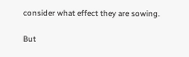consider what effect they are sowing.

But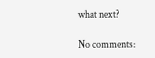what next?

No comments: